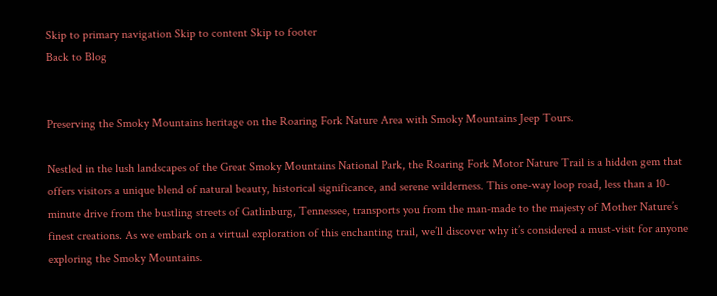Skip to primary navigation Skip to content Skip to footer
Back to Blog


Preserving the Smoky Mountains heritage on the Roaring Fork Nature Area with Smoky Mountains Jeep Tours.

Nestled in the lush landscapes of the Great Smoky Mountains National Park, the Roaring Fork Motor Nature Trail is a hidden gem that offers visitors a unique blend of natural beauty, historical significance, and serene wilderness. This one-way loop road, less than a 10-minute drive from the bustling streets of Gatlinburg, Tennessee, transports you from the man-made to the majesty of Mother Nature’s finest creations. As we embark on a virtual exploration of this enchanting trail, we’ll discover why it’s considered a must-visit for anyone exploring the Smoky Mountains.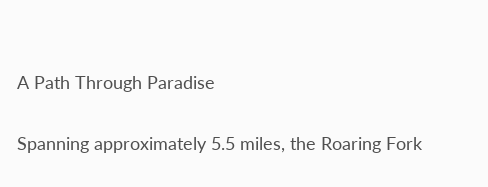A Path Through Paradise

Spanning approximately 5.5 miles, the Roaring Fork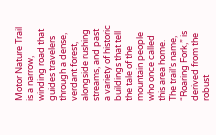Motor Nature Trail is a narrow, winding road that guides travelers through a dense, verdant forest, alongside rushing streams, and past a variety of historic buildings that tell the tale of the mountain people who once called this area home. The trail’s name, “Roaring Fork,” is derived from the robust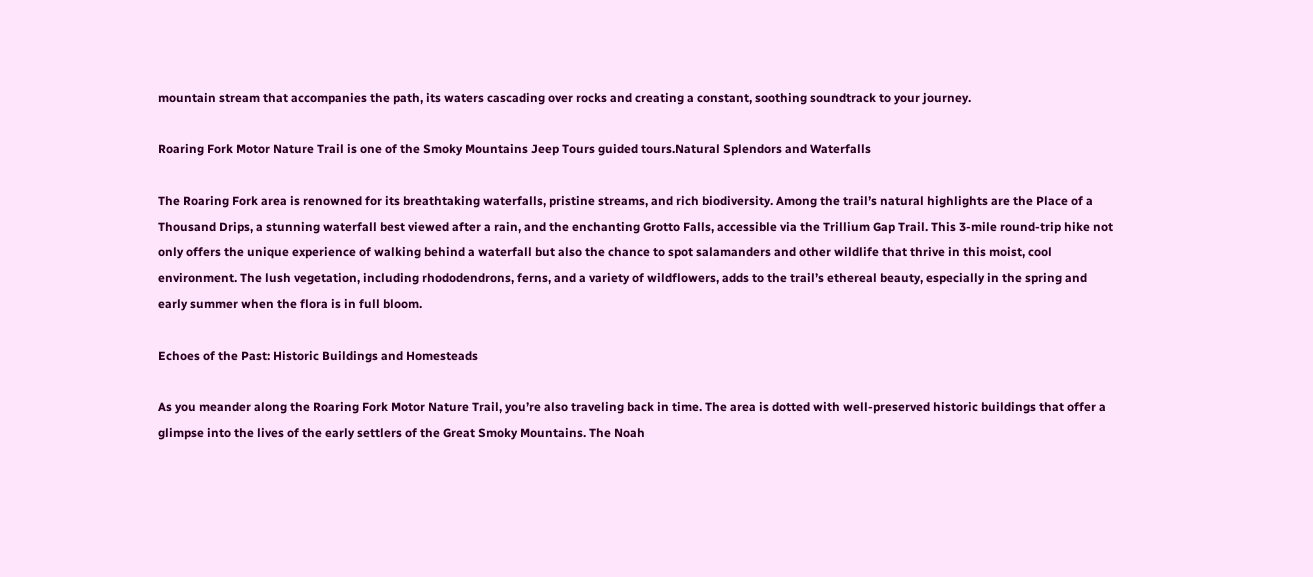mountain stream that accompanies the path, its waters cascading over rocks and creating a constant, soothing soundtrack to your journey.

Roaring Fork Motor Nature Trail is one of the Smoky Mountains Jeep Tours guided tours.Natural Splendors and Waterfalls

The Roaring Fork area is renowned for its breathtaking waterfalls, pristine streams, and rich biodiversity. Among the trail’s natural highlights are the Place of a Thousand Drips, a stunning waterfall best viewed after a rain, and the enchanting Grotto Falls, accessible via the Trillium Gap Trail. This 3-mile round-trip hike not only offers the unique experience of walking behind a waterfall but also the chance to spot salamanders and other wildlife that thrive in this moist, cool environment. The lush vegetation, including rhododendrons, ferns, and a variety of wildflowers, adds to the trail’s ethereal beauty, especially in the spring and early summer when the flora is in full bloom.

Echoes of the Past: Historic Buildings and Homesteads

As you meander along the Roaring Fork Motor Nature Trail, you’re also traveling back in time. The area is dotted with well-preserved historic buildings that offer a glimpse into the lives of the early settlers of the Great Smoky Mountains. The Noah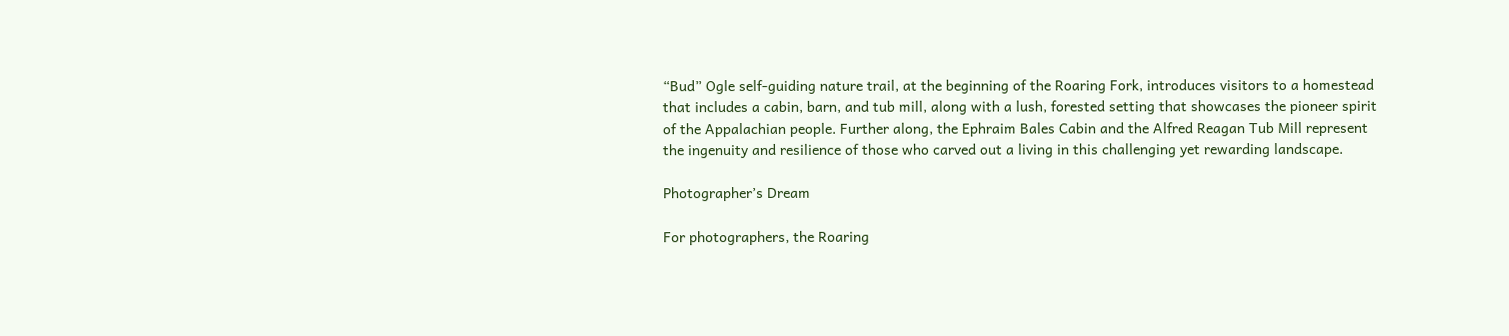“Bud” Ogle self-guiding nature trail, at the beginning of the Roaring Fork, introduces visitors to a homestead that includes a cabin, barn, and tub mill, along with a lush, forested setting that showcases the pioneer spirit of the Appalachian people. Further along, the Ephraim Bales Cabin and the Alfred Reagan Tub Mill represent the ingenuity and resilience of those who carved out a living in this challenging yet rewarding landscape.

Photographer’s Dream

For photographers, the Roaring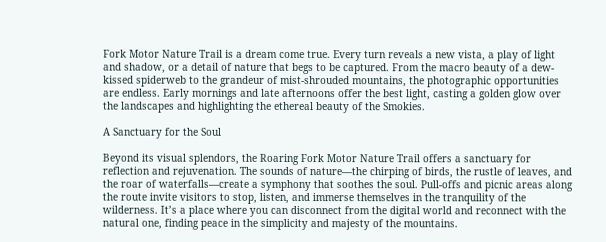Fork Motor Nature Trail is a dream come true. Every turn reveals a new vista, a play of light and shadow, or a detail of nature that begs to be captured. From the macro beauty of a dew-kissed spiderweb to the grandeur of mist-shrouded mountains, the photographic opportunities are endless. Early mornings and late afternoons offer the best light, casting a golden glow over the landscapes and highlighting the ethereal beauty of the Smokies.

A Sanctuary for the Soul

Beyond its visual splendors, the Roaring Fork Motor Nature Trail offers a sanctuary for reflection and rejuvenation. The sounds of nature—the chirping of birds, the rustle of leaves, and the roar of waterfalls—create a symphony that soothes the soul. Pull-offs and picnic areas along the route invite visitors to stop, listen, and immerse themselves in the tranquility of the wilderness. It’s a place where you can disconnect from the digital world and reconnect with the natural one, finding peace in the simplicity and majesty of the mountains.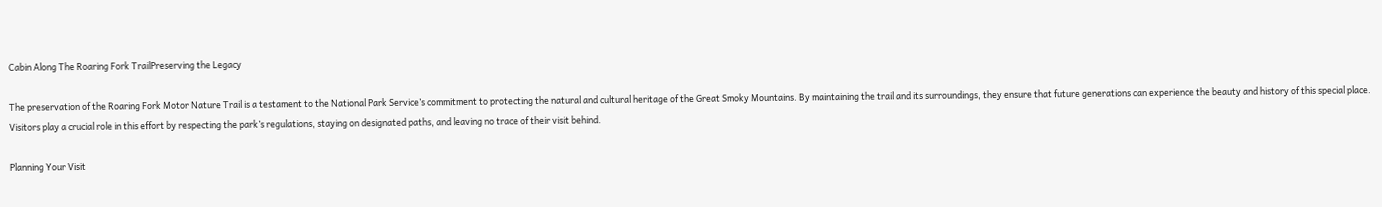Cabin Along The Roaring Fork TrailPreserving the Legacy

The preservation of the Roaring Fork Motor Nature Trail is a testament to the National Park Service’s commitment to protecting the natural and cultural heritage of the Great Smoky Mountains. By maintaining the trail and its surroundings, they ensure that future generations can experience the beauty and history of this special place. Visitors play a crucial role in this effort by respecting the park’s regulations, staying on designated paths, and leaving no trace of their visit behind.

Planning Your Visit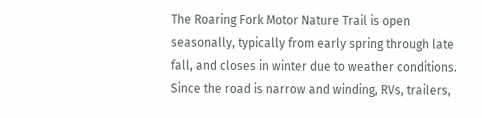The Roaring Fork Motor Nature Trail is open seasonally, typically from early spring through late fall, and closes in winter due to weather conditions. Since the road is narrow and winding, RVs, trailers,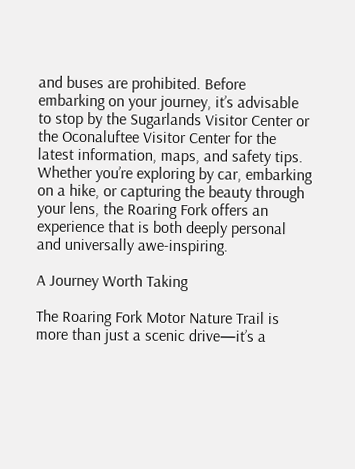and buses are prohibited. Before embarking on your journey, it’s advisable to stop by the Sugarlands Visitor Center or the Oconaluftee Visitor Center for the latest information, maps, and safety tips. Whether you’re exploring by car, embarking on a hike, or capturing the beauty through your lens, the Roaring Fork offers an experience that is both deeply personal and universally awe-inspiring.

A Journey Worth Taking

The Roaring Fork Motor Nature Trail is more than just a scenic drive—it’s a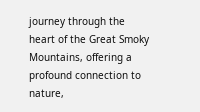journey through the heart of the Great Smoky Mountains, offering a profound connection to nature,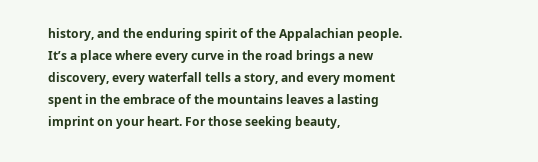history, and the enduring spirit of the Appalachian people. It’s a place where every curve in the road brings a new discovery, every waterfall tells a story, and every moment spent in the embrace of the mountains leaves a lasting imprint on your heart. For those seeking beauty,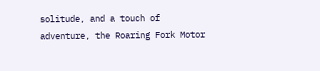solitude, and a touch of adventure, the Roaring Fork Motor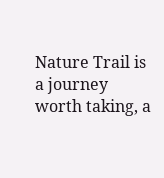Nature Trail is a journey worth taking, a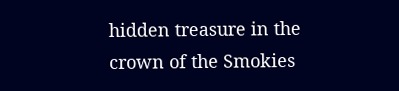hidden treasure in the crown of the Smokies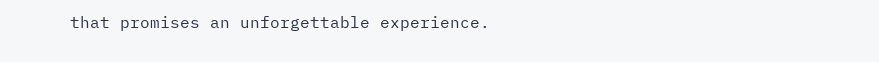that promises an unforgettable experience.